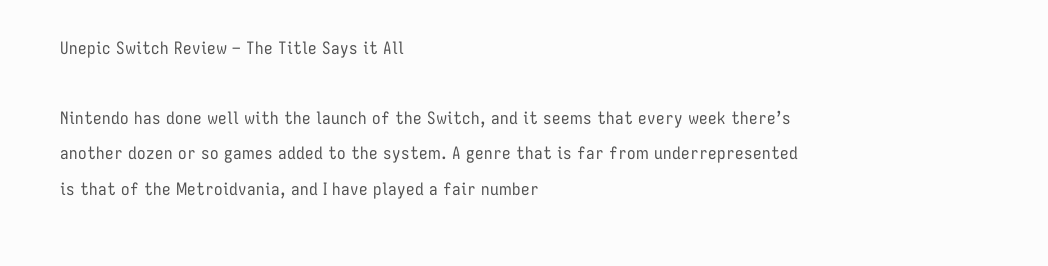Unepic Switch Review – The Title Says it All

Nintendo has done well with the launch of the Switch, and it seems that every week there’s another dozen or so games added to the system. A genre that is far from underrepresented is that of the Metroidvania, and I have played a fair number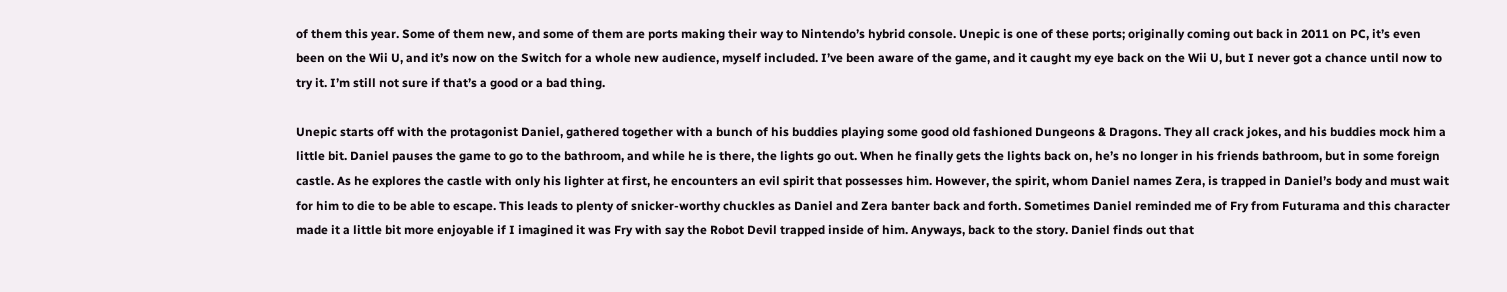of them this year. Some of them new, and some of them are ports making their way to Nintendo’s hybrid console. Unepic is one of these ports; originally coming out back in 2011 on PC, it’s even been on the Wii U, and it’s now on the Switch for a whole new audience, myself included. I’ve been aware of the game, and it caught my eye back on the Wii U, but I never got a chance until now to try it. I’m still not sure if that’s a good or a bad thing.

Unepic starts off with the protagonist Daniel, gathered together with a bunch of his buddies playing some good old fashioned Dungeons & Dragons. They all crack jokes, and his buddies mock him a little bit. Daniel pauses the game to go to the bathroom, and while he is there, the lights go out. When he finally gets the lights back on, he’s no longer in his friends bathroom, but in some foreign castle. As he explores the castle with only his lighter at first, he encounters an evil spirit that possesses him. However, the spirit, whom Daniel names Zera, is trapped in Daniel’s body and must wait for him to die to be able to escape. This leads to plenty of snicker-worthy chuckles as Daniel and Zera banter back and forth. Sometimes Daniel reminded me of Fry from Futurama and this character made it a little bit more enjoyable if I imagined it was Fry with say the Robot Devil trapped inside of him. Anyways, back to the story. Daniel finds out that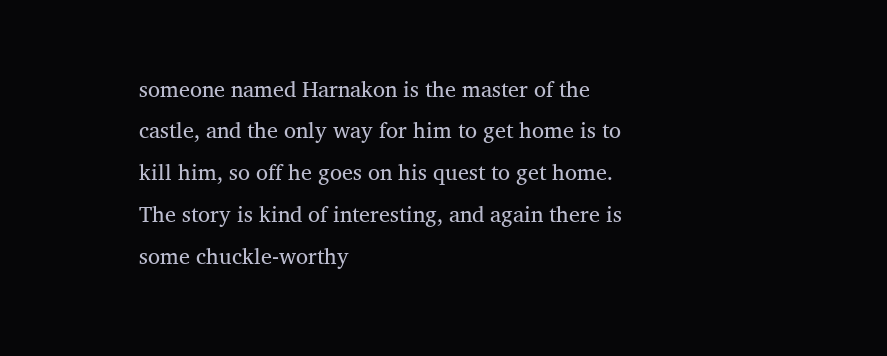someone named Harnakon is the master of the castle, and the only way for him to get home is to kill him, so off he goes on his quest to get home. The story is kind of interesting, and again there is some chuckle-worthy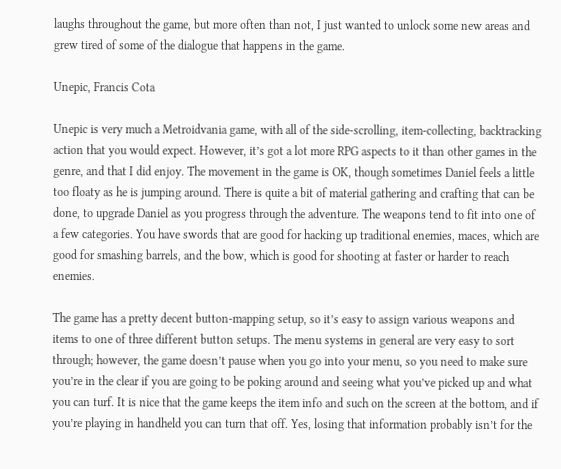laughs throughout the game, but more often than not, I just wanted to unlock some new areas and grew tired of some of the dialogue that happens in the game.

Unepic, Francis Cota

Unepic is very much a Metroidvania game, with all of the side-scrolling, item-collecting, backtracking action that you would expect. However, it’s got a lot more RPG aspects to it than other games in the genre, and that I did enjoy. The movement in the game is OK, though sometimes Daniel feels a little too floaty as he is jumping around. There is quite a bit of material gathering and crafting that can be done, to upgrade Daniel as you progress through the adventure. The weapons tend to fit into one of a few categories. You have swords that are good for hacking up traditional enemies, maces, which are good for smashing barrels, and the bow, which is good for shooting at faster or harder to reach enemies.

The game has a pretty decent button-mapping setup, so it’s easy to assign various weapons and items to one of three different button setups. The menu systems in general are very easy to sort through; however, the game doesn’t pause when you go into your menu, so you need to make sure you’re in the clear if you are going to be poking around and seeing what you’ve picked up and what you can turf. It is nice that the game keeps the item info and such on the screen at the bottom, and if you’re playing in handheld you can turn that off. Yes, losing that information probably isn’t for the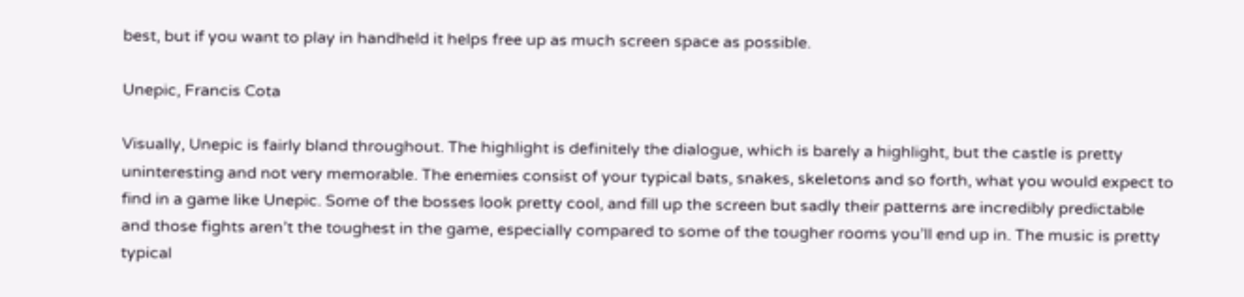best, but if you want to play in handheld it helps free up as much screen space as possible.

Unepic, Francis Cota

Visually, Unepic is fairly bland throughout. The highlight is definitely the dialogue, which is barely a highlight, but the castle is pretty uninteresting and not very memorable. The enemies consist of your typical bats, snakes, skeletons and so forth, what you would expect to find in a game like Unepic. Some of the bosses look pretty cool, and fill up the screen but sadly their patterns are incredibly predictable and those fights aren’t the toughest in the game, especially compared to some of the tougher rooms you’ll end up in. The music is pretty typical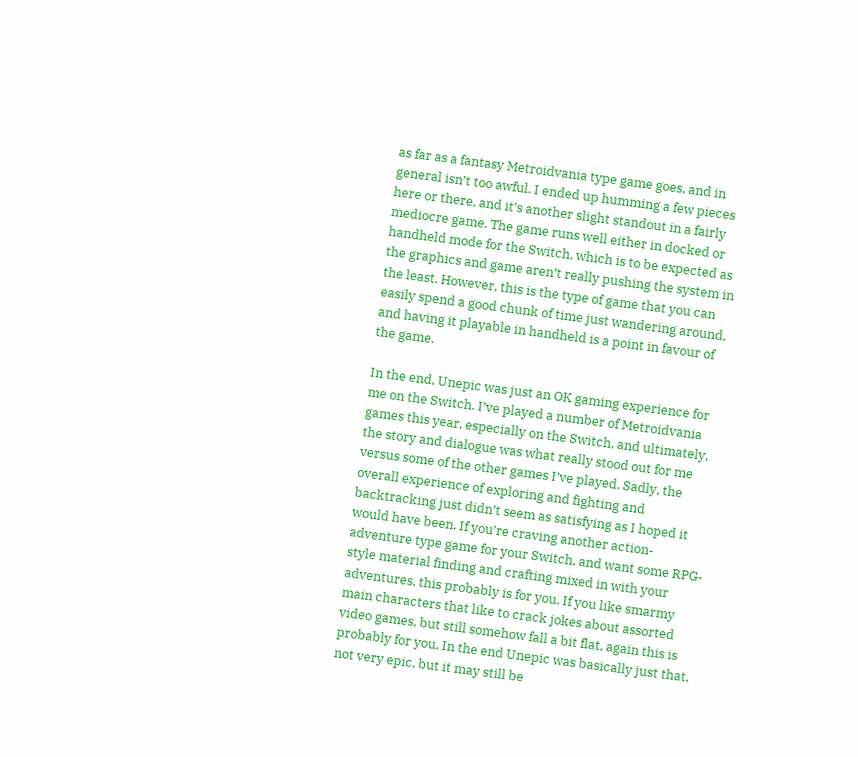as far as a fantasy Metroidvania type game goes, and in general isn’t too awful. I ended up humming a few pieces here or there, and it’s another slight standout in a fairly mediocre game. The game runs well either in docked or handheld mode for the Switch, which is to be expected as the graphics and game aren’t really pushing the system in the least. However, this is the type of game that you can easily spend a good chunk of time just wandering around, and having it playable in handheld is a point in favour of the game.

In the end, Unepic was just an OK gaming experience for me on the Switch. I’ve played a number of Metroidvania games this year, especially on the Switch, and ultimately, the story and dialogue was what really stood out for me versus some of the other games I’ve played. Sadly, the overall experience of exploring and fighting and backtracking just didn’t seem as satisfying as I hoped it would have been. If you’re craving another action-adventure type game for your Switch, and want some RPG-style material finding and crafting mixed in with your adventures, this probably is for you. If you like smarmy main characters that like to crack jokes about assorted video games, but still somehow fall a bit flat, again this is probably for you. In the end Unepic was basically just that, not very epic, but it may still be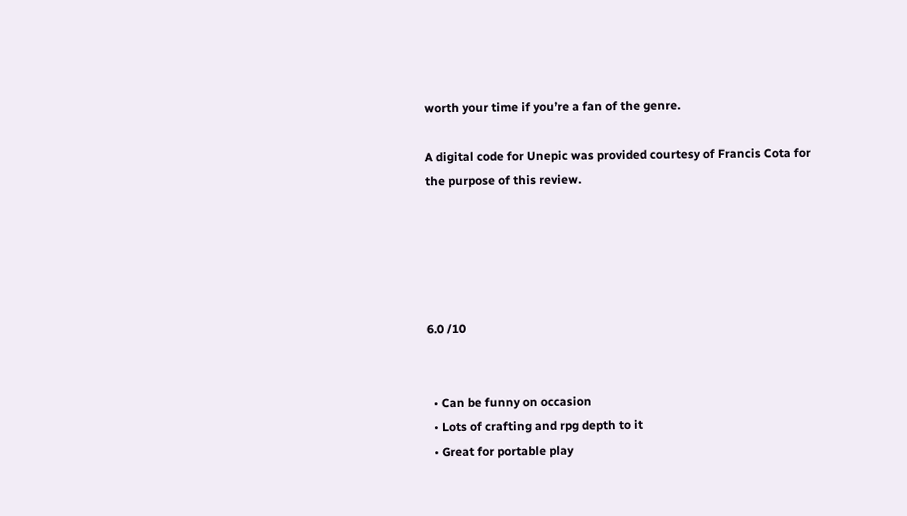worth your time if you’re a fan of the genre.

A digital code for Unepic was provided courtesy of Francis Cota for the purpose of this review.





6.0 /10


  • Can be funny on occasion
  • Lots of crafting and rpg depth to it
  • Great for portable play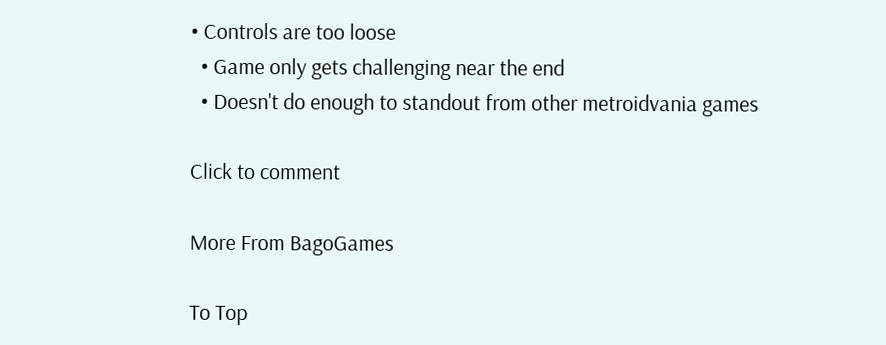• Controls are too loose
  • Game only gets challenging near the end
  • Doesn't do enough to standout from other metroidvania games

Click to comment

More From BagoGames

To Top